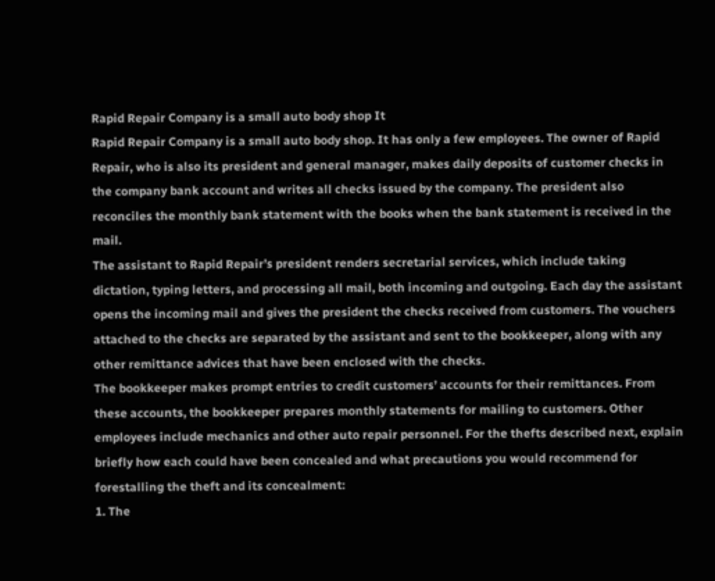Rapid Repair Company is a small auto body shop It
Rapid Repair Company is a small auto body shop. It has only a few employees. The owner of Rapid Repair, who is also its president and general manager, makes daily deposits of customer checks in the company bank account and writes all checks issued by the company. The president also reconciles the monthly bank statement with the books when the bank statement is received in the mail.
The assistant to Rapid Repair’s president renders secretarial services, which include taking dictation, typing letters, and processing all mail, both incoming and outgoing. Each day the assistant opens the incoming mail and gives the president the checks received from customers. The vouchers attached to the checks are separated by the assistant and sent to the bookkeeper, along with any other remittance advices that have been enclosed with the checks.
The bookkeeper makes prompt entries to credit customers’ accounts for their remittances. From these accounts, the bookkeeper prepares monthly statements for mailing to customers. Other employees include mechanics and other auto repair personnel. For the thefts described next, explain briefly how each could have been concealed and what precautions you would recommend for forestalling the theft and its concealment:
1. The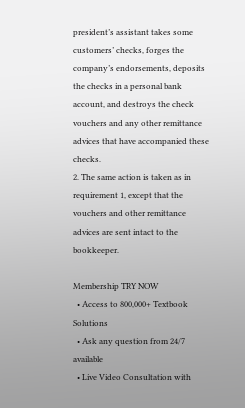president’s assistant takes some customers’ checks, forges the company’s endorsements, deposits the checks in a personal bank account, and destroys the check vouchers and any other remittance advices that have accompanied these checks.
2. The same action is taken as in requirement 1, except that the vouchers and other remittance advices are sent intact to the bookkeeper.

Membership TRY NOW
  • Access to 800,000+ Textbook Solutions
  • Ask any question from 24/7 available
  • Live Video Consultation with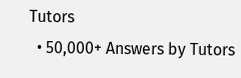Tutors
  • 50,000+ Answers by Tutors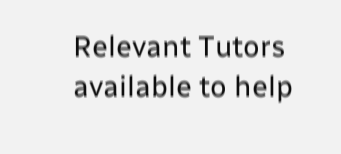Relevant Tutors available to help